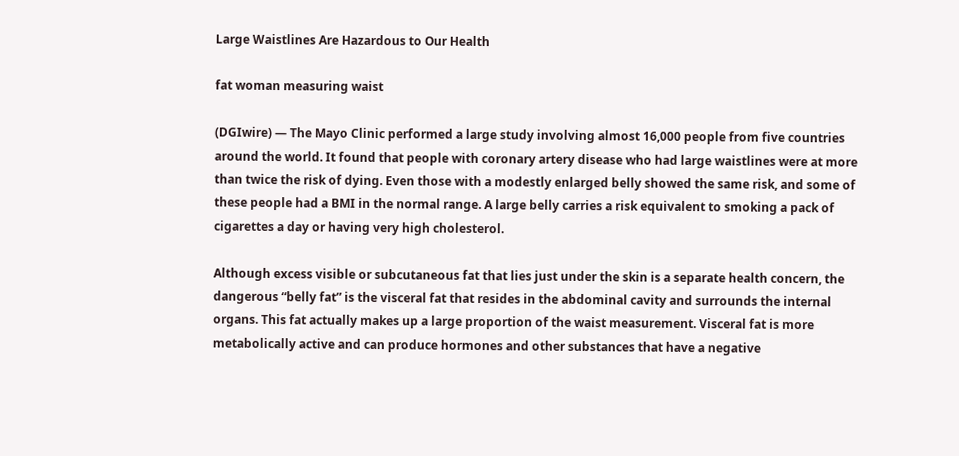Large Waistlines Are Hazardous to Our Health

fat woman measuring waist

(DGIwire) — The Mayo Clinic performed a large study involving almost 16,000 people from five countries around the world. It found that people with coronary artery disease who had large waistlines were at more than twice the risk of dying. Even those with a modestly enlarged belly showed the same risk, and some of these people had a BMI in the normal range. A large belly carries a risk equivalent to smoking a pack of cigarettes a day or having very high cholesterol.

Although excess visible or subcutaneous fat that lies just under the skin is a separate health concern, the dangerous “belly fat” is the visceral fat that resides in the abdominal cavity and surrounds the internal organs. This fat actually makes up a large proportion of the waist measurement. Visceral fat is more metabolically active and can produce hormones and other substances that have a negative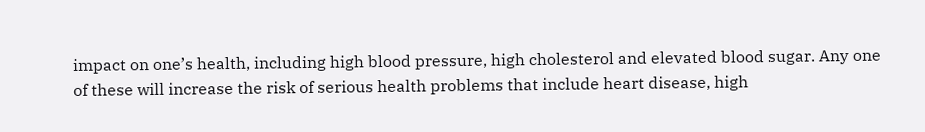impact on one’s health, including high blood pressure, high cholesterol and elevated blood sugar. Any one of these will increase the risk of serious health problems that include heart disease, high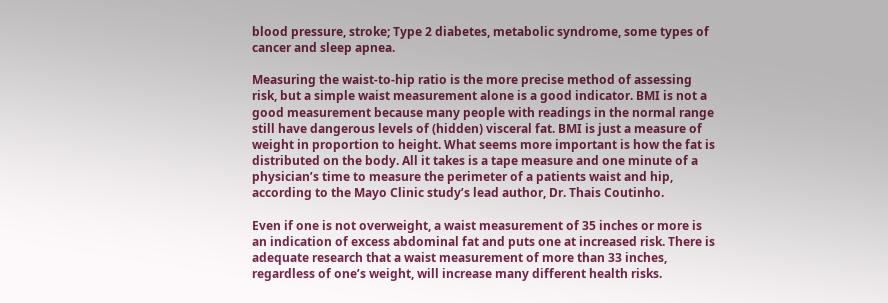blood pressure, stroke; Type 2 diabetes, metabolic syndrome, some types of cancer and sleep apnea.

Measuring the waist-to-hip ratio is the more precise method of assessing risk, but a simple waist measurement alone is a good indicator. BMI is not a good measurement because many people with readings in the normal range still have dangerous levels of (hidden) visceral fat. BMI is just a measure of weight in proportion to height. What seems more important is how the fat is distributed on the body. All it takes is a tape measure and one minute of a physician’s time to measure the perimeter of a patients waist and hip, according to the Mayo Clinic study’s lead author, Dr. Thais Coutinho.

Even if one is not overweight, a waist measurement of 35 inches or more is an indication of excess abdominal fat and puts one at increased risk. There is adequate research that a waist measurement of more than 33 inches, regardless of one’s weight, will increase many different health risks.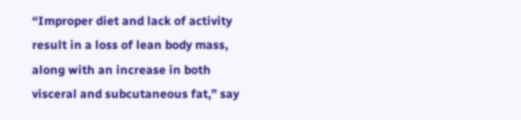“Improper diet and lack of activity result in a loss of lean body mass, along with an increase in both visceral and subcutaneous fat,” say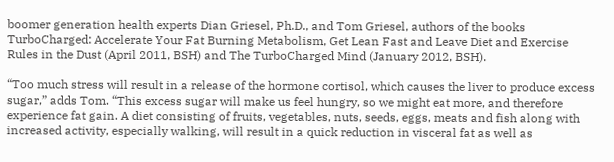boomer generation health experts Dian Griesel, Ph.D., and Tom Griesel, authors of the books TurboCharged: Accelerate Your Fat Burning Metabolism, Get Lean Fast and Leave Diet and Exercise Rules in the Dust (April 2011, BSH) and The TurboCharged Mind (January 2012, BSH).

“Too much stress will result in a release of the hormone cortisol, which causes the liver to produce excess sugar,” adds Tom. “This excess sugar will make us feel hungry, so we might eat more, and therefore experience fat gain. A diet consisting of fruits, vegetables, nuts, seeds, eggs, meats and fish along with increased activity, especially walking, will result in a quick reduction in visceral fat as well as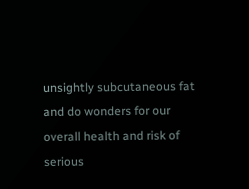unsightly subcutaneous fat and do wonders for our overall health and risk of serious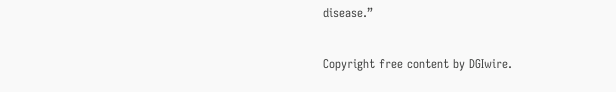disease.”

Copyright free content by DGIwire.